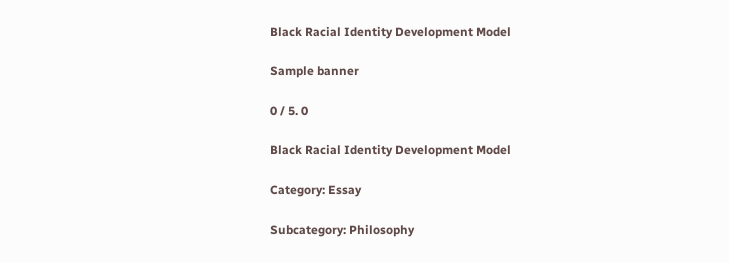Black Racial Identity Development Model

Sample banner

0 / 5. 0

Black Racial Identity Development Model

Category: Essay

Subcategory: Philosophy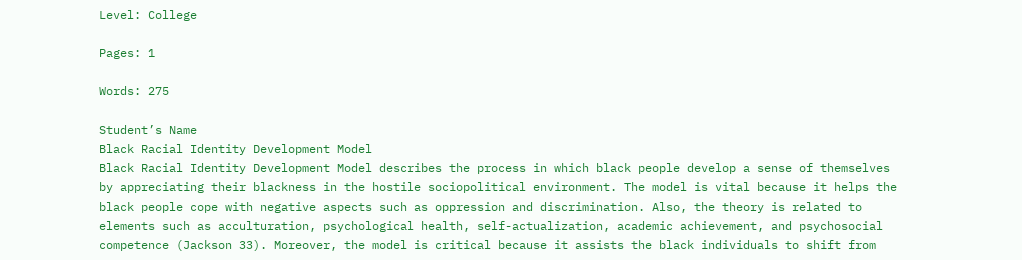Level: College

Pages: 1

Words: 275

Student’s Name
Black Racial Identity Development Model
Black Racial Identity Development Model describes the process in which black people develop a sense of themselves by appreciating their blackness in the hostile sociopolitical environment. The model is vital because it helps the black people cope with negative aspects such as oppression and discrimination. Also, the theory is related to elements such as acculturation, psychological health, self-actualization, academic achievement, and psychosocial competence (Jackson 33). Moreover, the model is critical because it assists the black individuals to shift from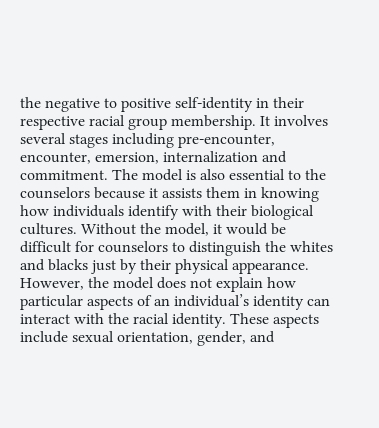the negative to positive self-identity in their respective racial group membership. It involves several stages including pre-encounter, encounter, emersion, internalization and commitment. The model is also essential to the counselors because it assists them in knowing how individuals identify with their biological cultures. Without the model, it would be difficult for counselors to distinguish the whites and blacks just by their physical appearance.
However, the model does not explain how particular aspects of an individual’s identity can interact with the racial identity. These aspects include sexual orientation, gender, and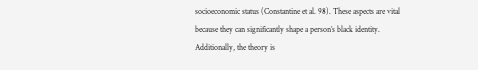socioeconomic status (Constantine et al. 98). These aspects are vital because they can significantly shape a person’s black identity. Additionally, the theory is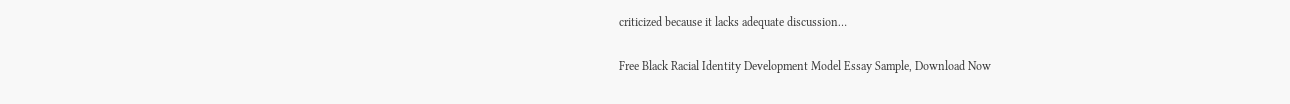criticized because it lacks adequate discussion…

Free Black Racial Identity Development Model Essay Sample, Download Now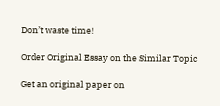Don’t waste time!

Order Original Essay on the Similar Topic

Get an original paper on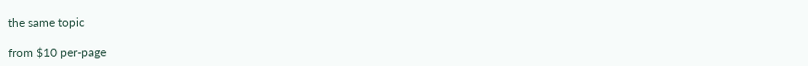the same topic

from $10 per-page